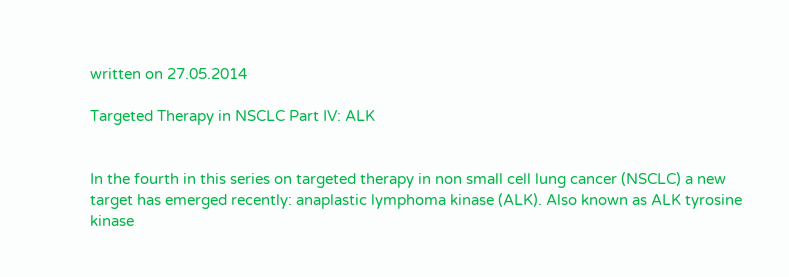written on 27.05.2014

Targeted Therapy in NSCLC Part IV: ALK


In the fourth in this series on targeted therapy in non small cell lung cancer (NSCLC) a new target has emerged recently: anaplastic lymphoma kinase (ALK). Also known as ALK tyrosine kinase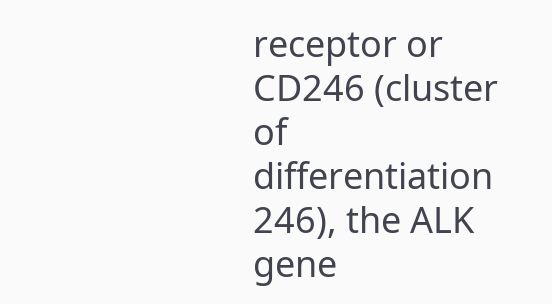receptor or CD246 (cluster of differentiation 246), the ALK gene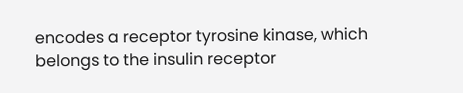encodes a receptor tyrosine kinase, which belongs to the insulin receptor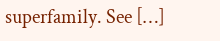superfamily. See […]